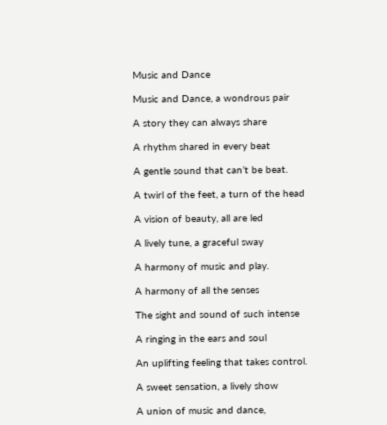Music and Dance

Music and Dance, a wondrous pair

A story they can always share

A rhythm shared in every beat

A gentle sound that can’t be beat.

A twirl of the feet, a turn of the head

A vision of beauty, all are led

A lively tune, a graceful sway

A harmony of music and play.

A harmony of all the senses

The sight and sound of such intense

A ringing in the ears and soul

An uplifting feeling that takes control.

A sweet sensation, a lively show

A union of music and dance,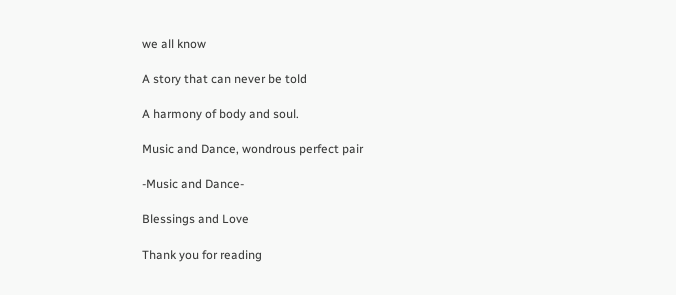we all know

A story that can never be told

A harmony of body and soul.

Music and Dance, wondrous perfect pair

-Music and Dance-

Blessings and Love

Thank you for reading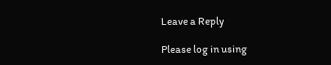Leave a Reply

Please log in using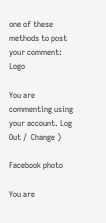one of these methods to post your comment: Logo

You are commenting using your account. Log Out /  Change )

Facebook photo

You are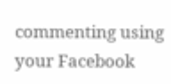commenting using your Facebook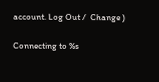account. Log Out /  Change )

Connecting to %s